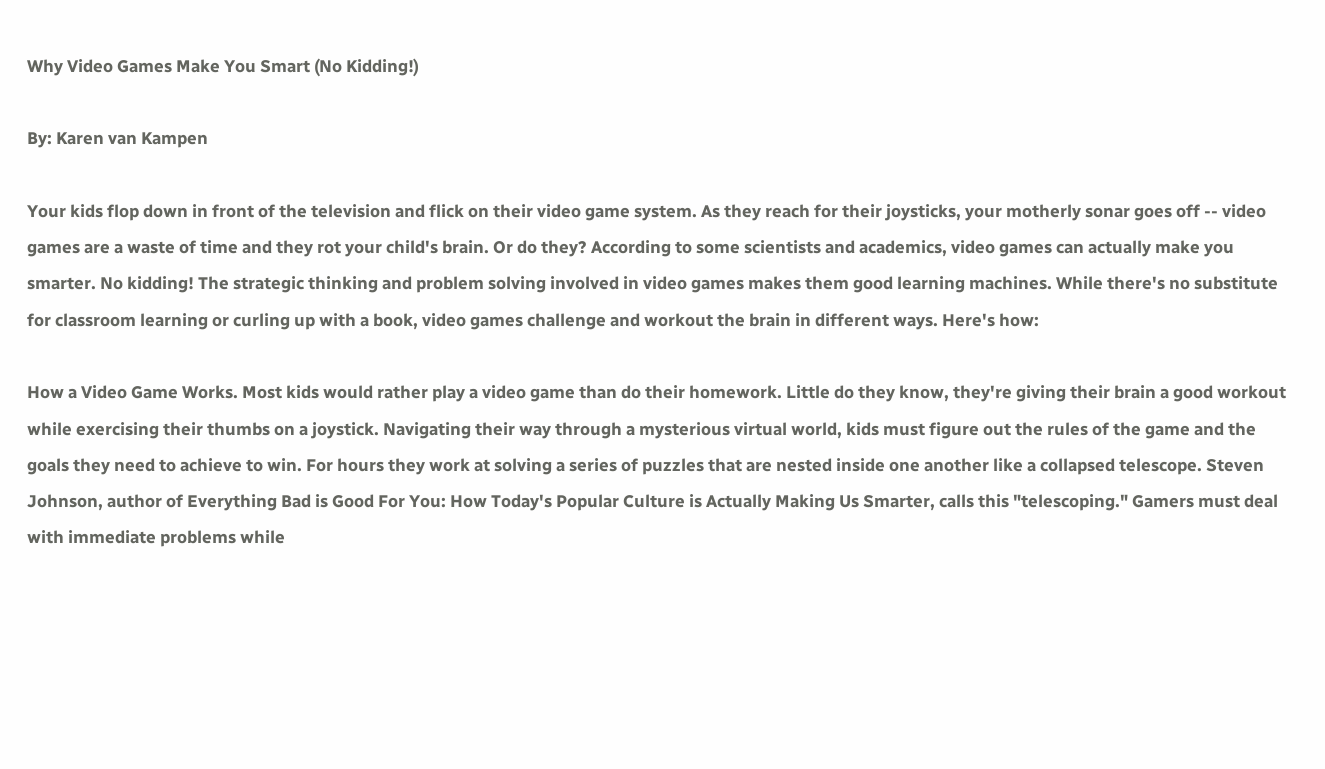Why Video Games Make You Smart (No Kidding!)

By: Karen van Kampen

Your kids flop down in front of the television and flick on their video game system. As they reach for their joysticks, your motherly sonar goes off -- video games are a waste of time and they rot your child's brain. Or do they? According to some scientists and academics, video games can actually make you smarter. No kidding! The strategic thinking and problem solving involved in video games makes them good learning machines. While there's no substitute for classroom learning or curling up with a book, video games challenge and workout the brain in different ways. Here's how:

How a Video Game Works. Most kids would rather play a video game than do their homework. Little do they know, they're giving their brain a good workout while exercising their thumbs on a joystick. Navigating their way through a mysterious virtual world, kids must figure out the rules of the game and the goals they need to achieve to win. For hours they work at solving a series of puzzles that are nested inside one another like a collapsed telescope. Steven Johnson, author of Everything Bad is Good For You: How Today's Popular Culture is Actually Making Us Smarter, calls this "telescoping." Gamers must deal with immediate problems while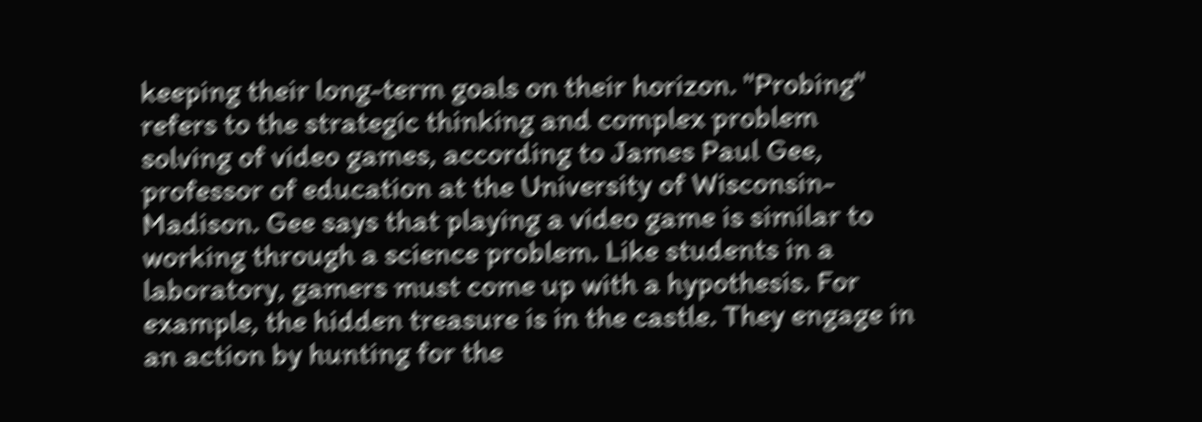keeping their long-term goals on their horizon. "Probing" refers to the strategic thinking and complex problem solving of video games, according to James Paul Gee, professor of education at the University of Wisconsin-Madison. Gee says that playing a video game is similar to working through a science problem. Like students in a laboratory, gamers must come up with a hypothesis. For example, the hidden treasure is in the castle. They engage in an action by hunting for the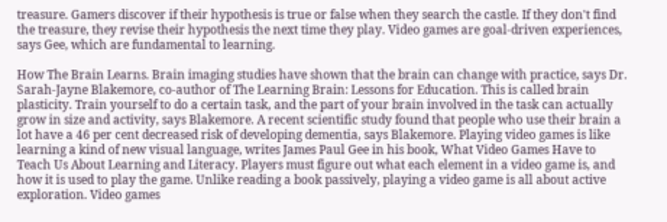treasure. Gamers discover if their hypothesis is true or false when they search the castle. If they don't find the treasure, they revise their hypothesis the next time they play. Video games are goal-driven experiences, says Gee, which are fundamental to learning.

How The Brain Learns. Brain imaging studies have shown that the brain can change with practice, says Dr. Sarah-Jayne Blakemore, co-author of The Learning Brain: Lessons for Education. This is called brain plasticity. Train yourself to do a certain task, and the part of your brain involved in the task can actually grow in size and activity, says Blakemore. A recent scientific study found that people who use their brain a lot have a 46 per cent decreased risk of developing dementia, says Blakemore. Playing video games is like learning a kind of new visual language, writes James Paul Gee in his book, What Video Games Have to Teach Us About Learning and Literacy. Players must figure out what each element in a video game is, and how it is used to play the game. Unlike reading a book passively, playing a video game is all about active exploration. Video games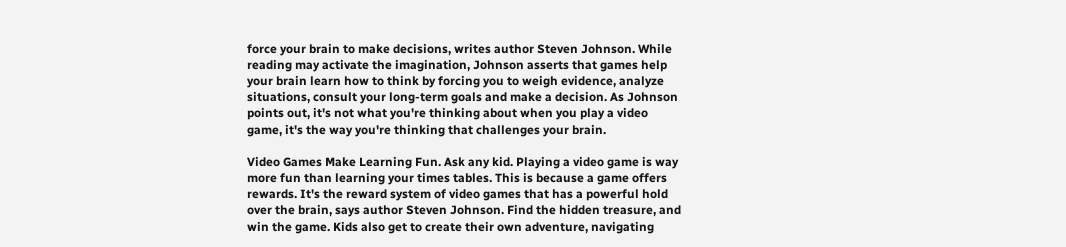force your brain to make decisions, writes author Steven Johnson. While reading may activate the imagination, Johnson asserts that games help your brain learn how to think by forcing you to weigh evidence, analyze situations, consult your long-term goals and make a decision. As Johnson points out, it's not what you're thinking about when you play a video game, it's the way you're thinking that challenges your brain.

Video Games Make Learning Fun. Ask any kid. Playing a video game is way more fun than learning your times tables. This is because a game offers rewards. It's the reward system of video games that has a powerful hold over the brain, says author Steven Johnson. Find the hidden treasure, and win the game. Kids also get to create their own adventure, navigating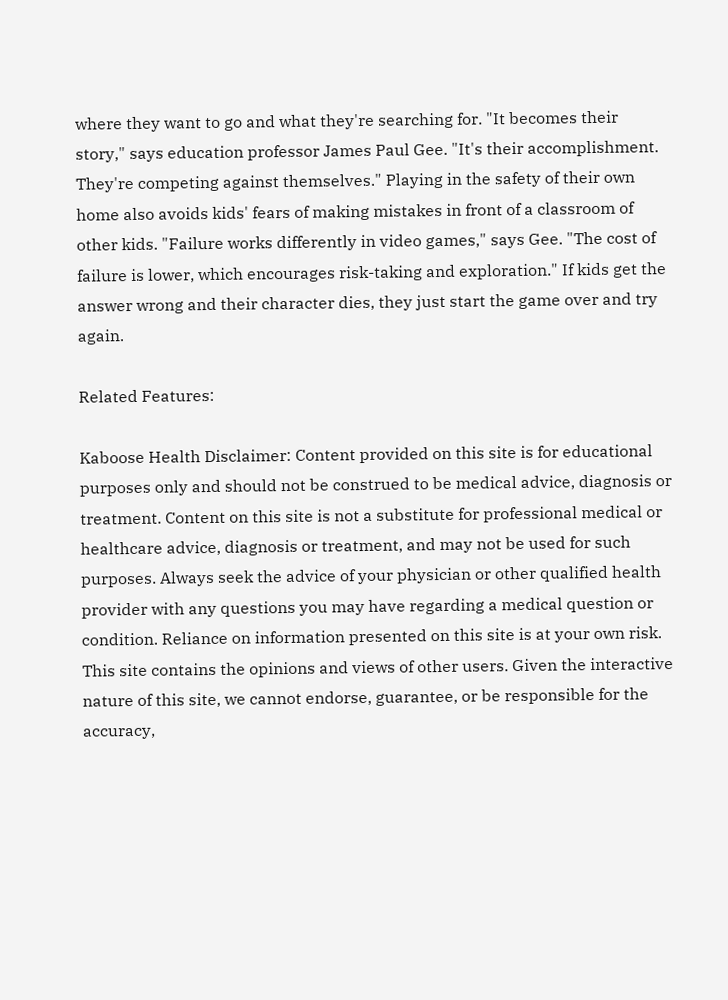where they want to go and what they're searching for. "It becomes their story," says education professor James Paul Gee. "It's their accomplishment. They're competing against themselves." Playing in the safety of their own home also avoids kids' fears of making mistakes in front of a classroom of other kids. "Failure works differently in video games," says Gee. "The cost of failure is lower, which encourages risk-taking and exploration." If kids get the answer wrong and their character dies, they just start the game over and try again.

Related Features:

Kaboose Health Disclaimer: Content provided on this site is for educational purposes only and should not be construed to be medical advice, diagnosis or treatment. Content on this site is not a substitute for professional medical or healthcare advice, diagnosis or treatment, and may not be used for such purposes. Always seek the advice of your physician or other qualified health provider with any questions you may have regarding a medical question or condition. Reliance on information presented on this site is at your own risk. This site contains the opinions and views of other users. Given the interactive nature of this site, we cannot endorse, guarantee, or be responsible for the accuracy,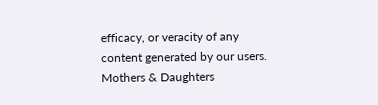efficacy, or veracity of any content generated by our users.
Mothers & Daughters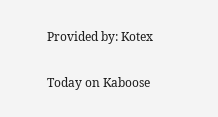Provided by: Kotex

Today on Kaboose